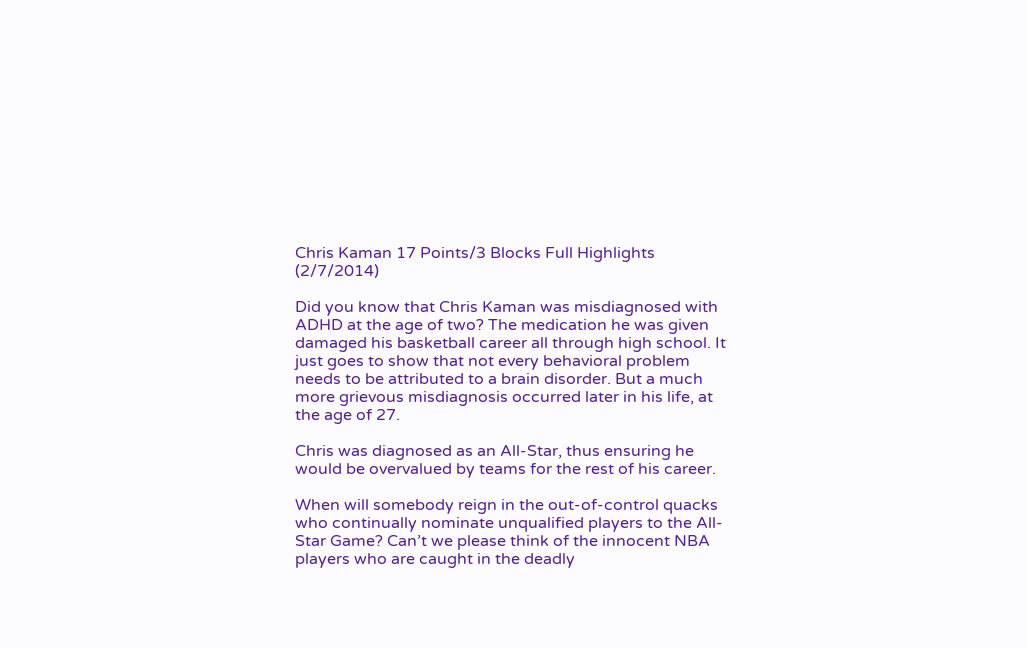Chris Kaman 17 Points/3 Blocks Full Highlights (2/7/2014)

Did you know that Chris Kaman was misdiagnosed with ADHD at the age of two? The medication he was given damaged his basketball career all through high school. It just goes to show that not every behavioral problem needs to be attributed to a brain disorder. But a much more grievous misdiagnosis occurred later in his life, at the age of 27.

Chris was diagnosed as an All-Star, thus ensuring he would be overvalued by teams for the rest of his career.

When will somebody reign in the out-of-control quacks who continually nominate unqualified players to the All-Star Game? Can’t we please think of the innocent NBA players who are caught in the deadly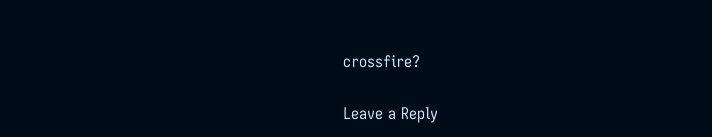crossfire?

Leave a Reply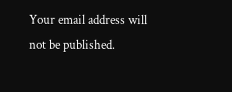Your email address will not be published.